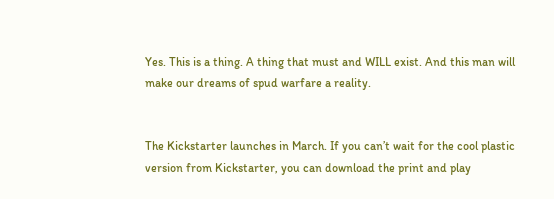Yes. This is a thing. A thing that must and WILL exist. And this man will make our dreams of spud warfare a reality.


The Kickstarter launches in March. If you can’t wait for the cool plastic version from Kickstarter, you can download the print and play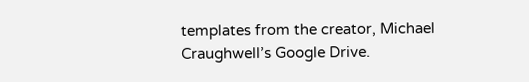templates from the creator, Michael Craughwell’s Google Drive.